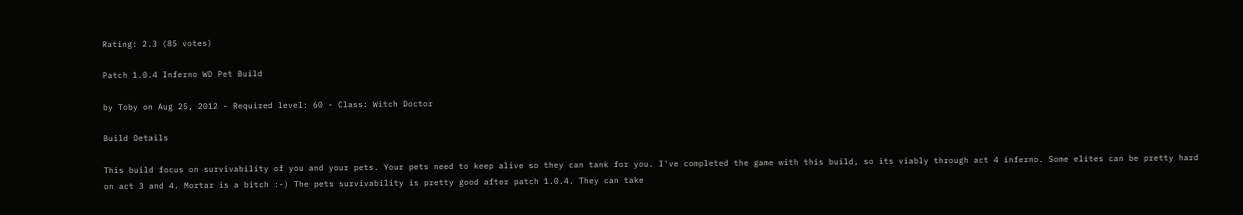Rating: 2.3 (85 votes)

Patch 1.0.4 Inferno WD Pet Build

by Toby on Aug 25, 2012 - Required level: 60 - Class: Witch Doctor

Build Details

This build focus on survivability of you and your pets. Your pets need to keep alive so they can tank for you. I've completed the game with this build, so its viably through act 4 inferno. Some elites can be pretty hard on act 3 and 4. Mortar is a bitch :-) The pets survivability is pretty good after patch 1.0.4. They can take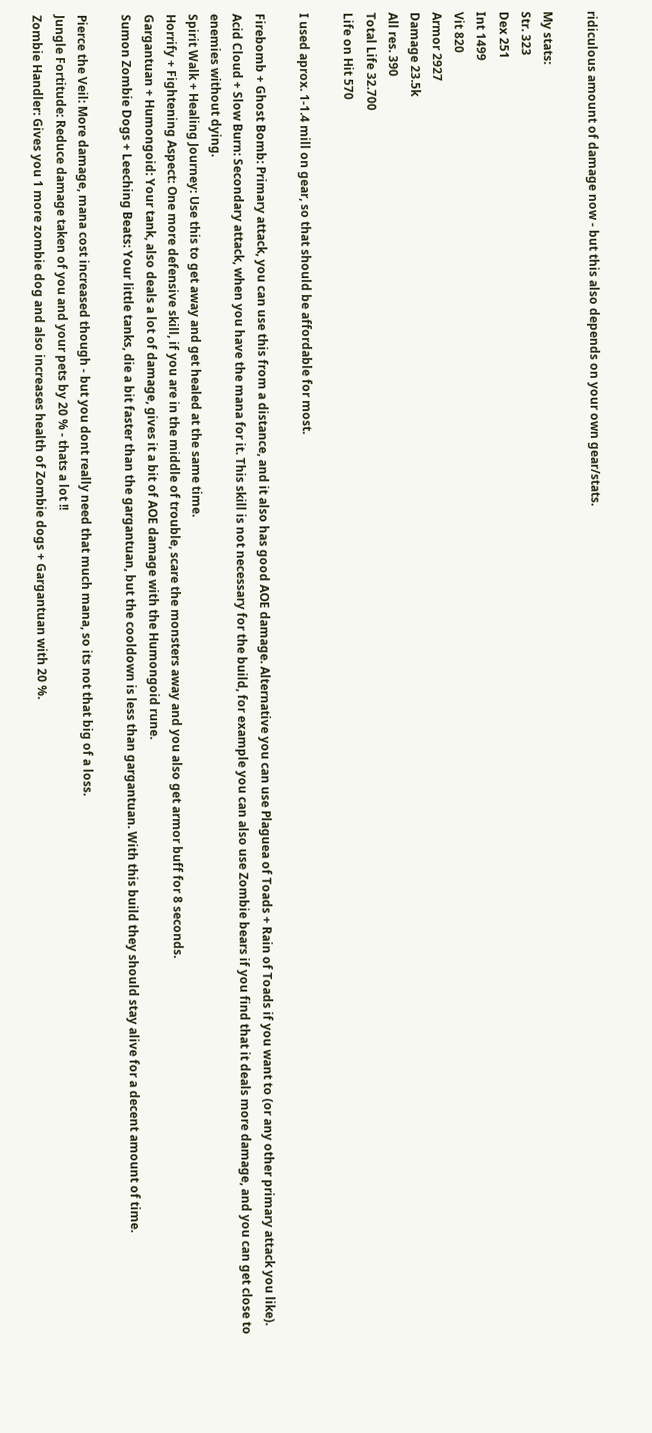ridiculous amount of damage now - but this also depends on your own gear/stats.

My stats:
Str. 323
Dex 251
Int 1499
Vit 820
Armor 2927
Damage 23.5k
All res. 390
Total Life 32.700
Life on Hit 570

I used aprox. 1-1.4 mill on gear, so that should be affordable for most.

Firebomb + Ghost Bomb: Primary attack, you can use this from a distance, and it also has good AOE damage. Alternative you can use Plaguea of Toads + Rain of Toads if you want to (or any other primary attack you like).
Acid Cloud + Slow Burn: Secondary attack, when you have the mana for it. This skill is not necessary for the build, for example you can also use Zombie bears if you find that it deals more damage, and you can get close to enemies without dying.
Spirit Walk + Healing Journey: Use this to get away and get healed at the same time.
Horrify + Fightening Aspect: One more defensive skill, if you are in the middle of trouble, scare the monsters away and you also get armor buff for 8 seconds.
Gargantuan + Humongoid: Your tank, also deals a lot of damage, gives it a bit of AOE damage with the Humongoid rune.
Sumon Zombie Dogs + Leeching Beats: Your little tanks, die a bit faster than the gargantuan, but the cooldown is less than gargantuan. With this build they should stay alive for a decent amount of time.

Pierce the Veil: More damage, mana cost increased though - but you dont really need that much mana, so its not that big of a loss.
Jungle Fortitude: Reduce damage taken of you and your pets by 20 % - thats a lot !!
Zombie Handler: Gives you 1 more zombie dog and also increases health of Zombie dogs + Gargantuan with 20 %.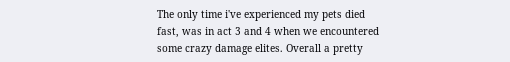The only time i've experienced my pets died fast, was in act 3 and 4 when we encountered some crazy damage elites. Overall a pretty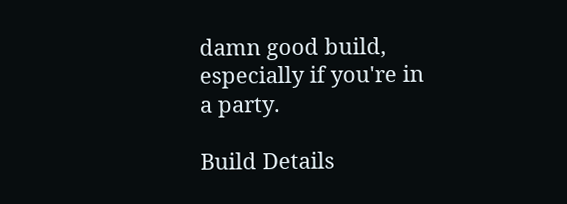damn good build, especially if you're in a party.

Build Details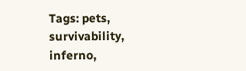Tags: pets, survivability, inferno,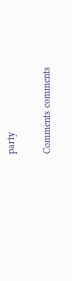party

Comments comments